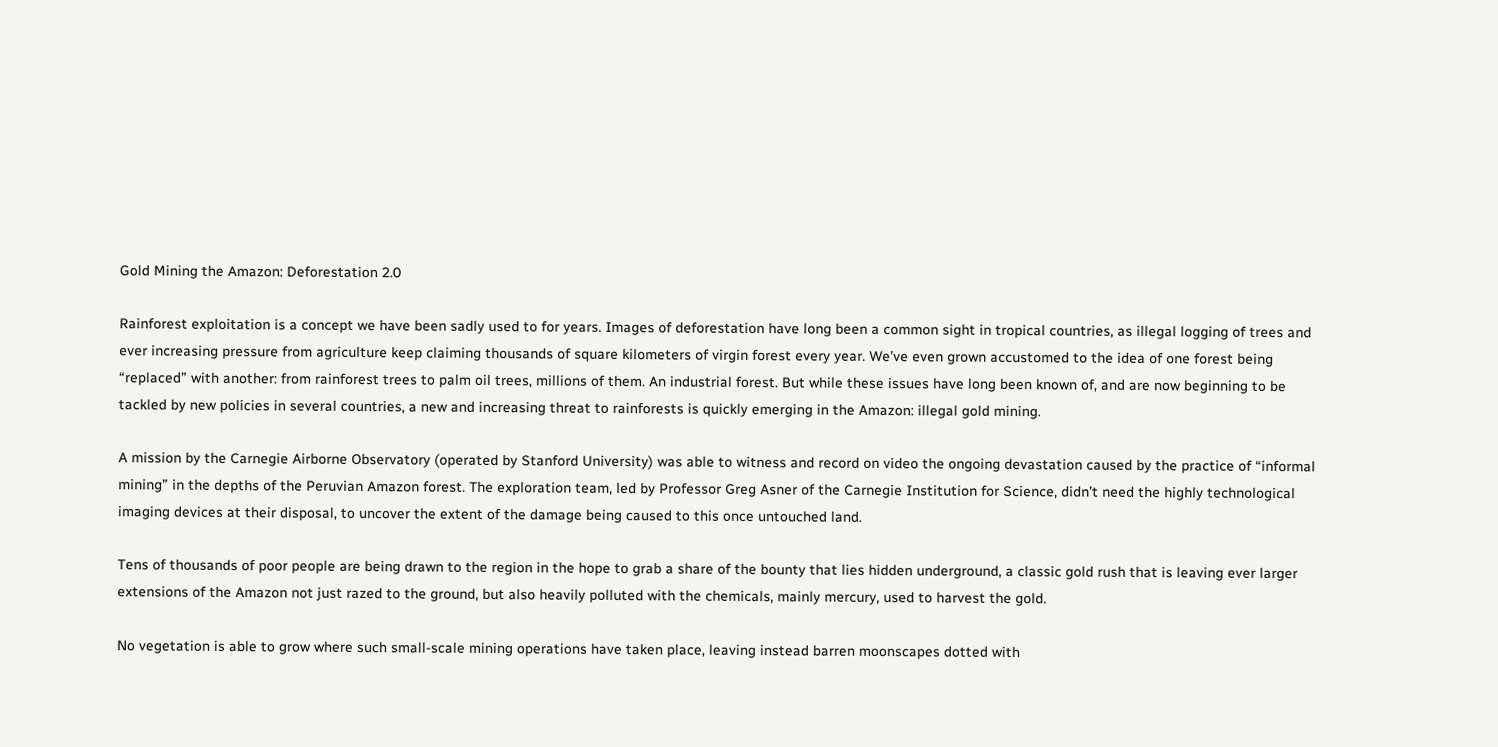Gold Mining the Amazon: Deforestation 2.0

Rainforest exploitation is a concept we have been sadly used to for years. Images of deforestation have long been a common sight in tropical countries, as illegal logging of trees and ever increasing pressure from agriculture keep claiming thousands of square kilometers of virgin forest every year. We’ve even grown accustomed to the idea of one forest being “replaced” with another: from rainforest trees to palm oil trees, millions of them. An industrial forest. But while these issues have long been known of, and are now beginning to be tackled by new policies in several countries, a new and increasing threat to rainforests is quickly emerging in the Amazon: illegal gold mining.

A mission by the Carnegie Airborne Observatory (operated by Stanford University) was able to witness and record on video the ongoing devastation caused by the practice of “informal mining” in the depths of the Peruvian Amazon forest. The exploration team, led by Professor Greg Asner of the Carnegie Institution for Science, didn’t need the highly technological imaging devices at their disposal, to uncover the extent of the damage being caused to this once untouched land.

Tens of thousands of poor people are being drawn to the region in the hope to grab a share of the bounty that lies hidden underground, a classic gold rush that is leaving ever larger extensions of the Amazon not just razed to the ground, but also heavily polluted with the chemicals, mainly mercury, used to harvest the gold.

No vegetation is able to grow where such small-scale mining operations have taken place, leaving instead barren moonscapes dotted with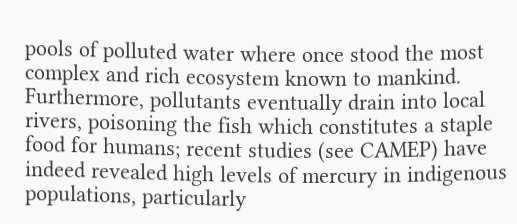pools of polluted water where once stood the most complex and rich ecosystem known to mankind. Furthermore, pollutants eventually drain into local rivers, poisoning the fish which constitutes a staple food for humans; recent studies (see CAMEP) have indeed revealed high levels of mercury in indigenous populations, particularly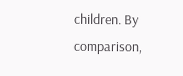children. By comparison,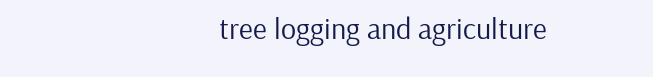tree logging and agriculture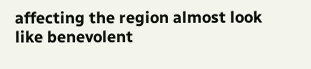affecting the region almost look like benevolent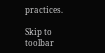practices.

Skip to toolbar